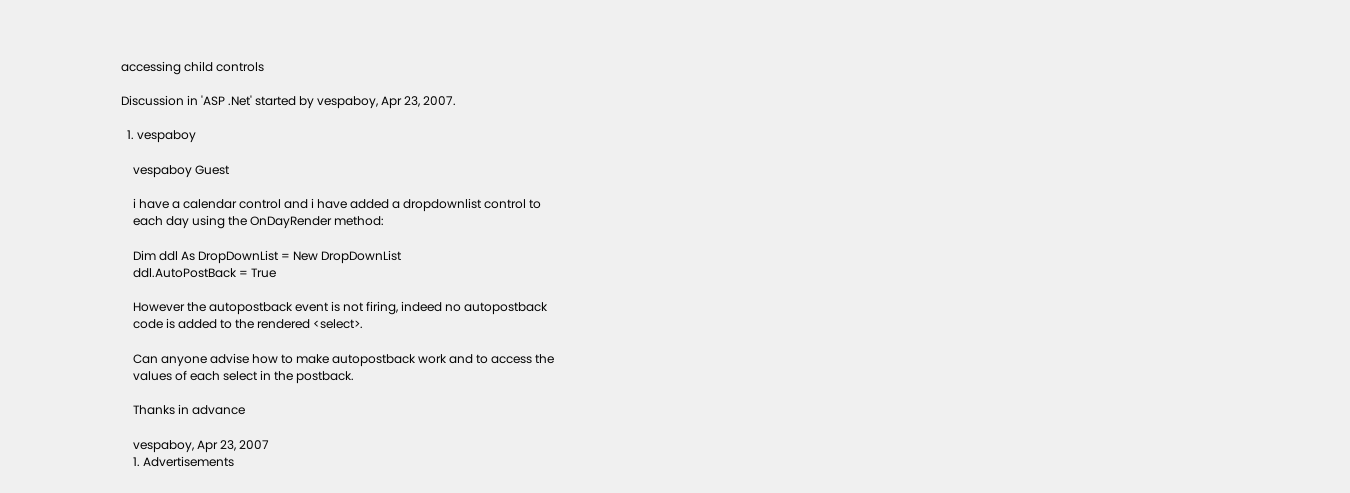accessing child controls

Discussion in 'ASP .Net' started by vespaboy, Apr 23, 2007.

  1. vespaboy

    vespaboy Guest

    i have a calendar control and i have added a dropdownlist control to
    each day using the OnDayRender method:

    Dim ddl As DropDownList = New DropDownList
    ddl.AutoPostBack = True

    However the autopostback event is not firing, indeed no autopostback
    code is added to the rendered <select>.

    Can anyone advise how to make autopostback work and to access the
    values of each select in the postback.

    Thanks in advance

    vespaboy, Apr 23, 2007
    1. Advertisements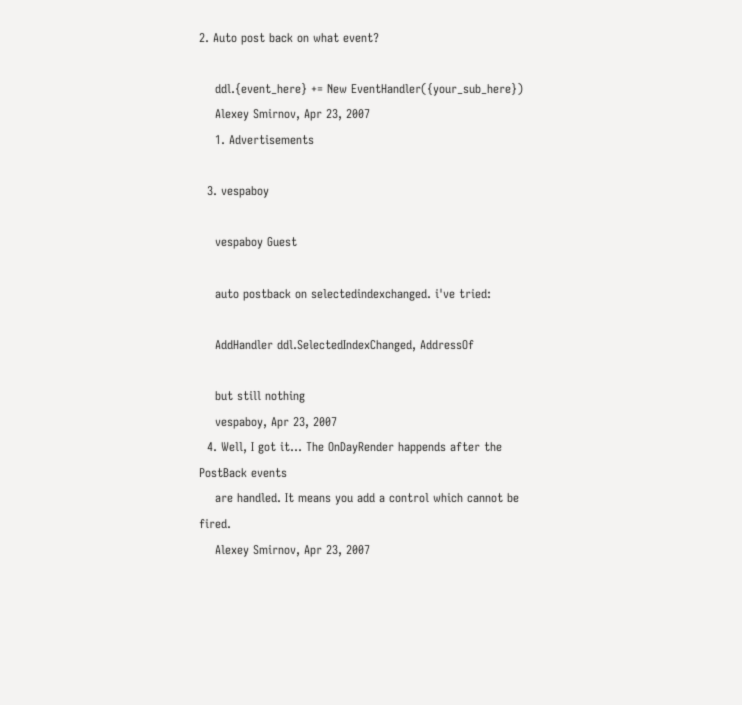2. Auto post back on what event?

    ddl.{event_here} += New EventHandler({your_sub_here})
    Alexey Smirnov, Apr 23, 2007
    1. Advertisements

  3. vespaboy

    vespaboy Guest

    auto postback on selectedindexchanged. i've tried:

    AddHandler ddl.SelectedIndexChanged, AddressOf

    but still nothing
    vespaboy, Apr 23, 2007
  4. Well, I got it... The OnDayRender happends after the PostBack events
    are handled. It means you add a control which cannot be fired.
    Alexey Smirnov, Apr 23, 2007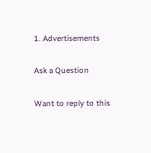1. Advertisements

Ask a Question

Want to reply to this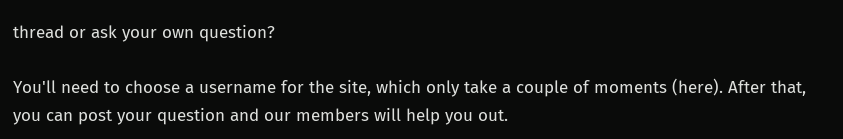thread or ask your own question?

You'll need to choose a username for the site, which only take a couple of moments (here). After that, you can post your question and our members will help you out.